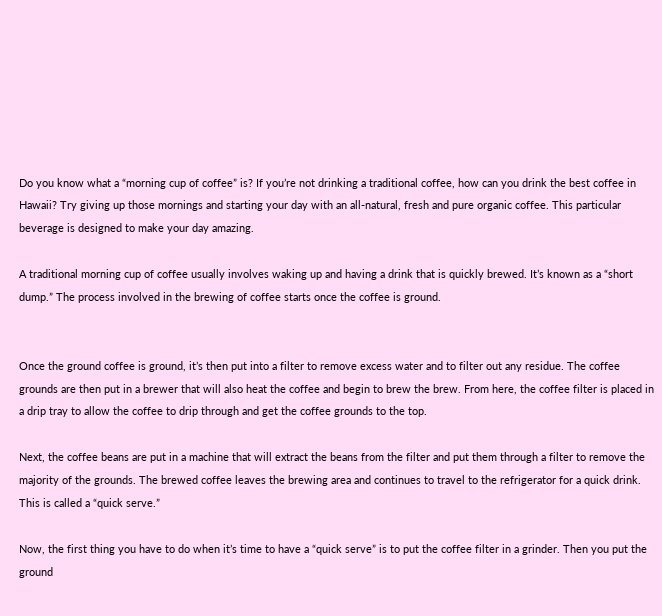Do you know what a “morning cup of coffee” is? If you’re not drinking a traditional coffee, how can you drink the best coffee in Hawaii? Try giving up those mornings and starting your day with an all-natural, fresh and pure organic coffee. This particular beverage is designed to make your day amazing.

A traditional morning cup of coffee usually involves waking up and having a drink that is quickly brewed. It’s known as a “short dump.” The process involved in the brewing of coffee starts once the coffee is ground.


Once the ground coffee is ground, it’s then put into a filter to remove excess water and to filter out any residue. The coffee grounds are then put in a brewer that will also heat the coffee and begin to brew the brew. From here, the coffee filter is placed in a drip tray to allow the coffee to drip through and get the coffee grounds to the top.

Next, the coffee beans are put in a machine that will extract the beans from the filter and put them through a filter to remove the majority of the grounds. The brewed coffee leaves the brewing area and continues to travel to the refrigerator for a quick drink. This is called a “quick serve.”

Now, the first thing you have to do when it’s time to have a “quick serve” is to put the coffee filter in a grinder. Then you put the ground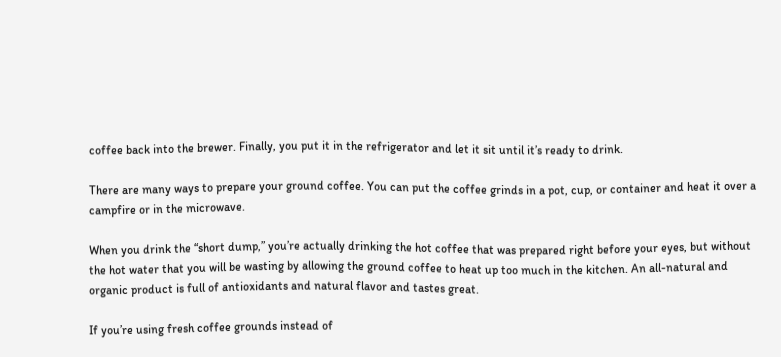coffee back into the brewer. Finally, you put it in the refrigerator and let it sit until it’s ready to drink.

There are many ways to prepare your ground coffee. You can put the coffee grinds in a pot, cup, or container and heat it over a campfire or in the microwave.

When you drink the “short dump,” you’re actually drinking the hot coffee that was prepared right before your eyes, but without the hot water that you will be wasting by allowing the ground coffee to heat up too much in the kitchen. An all-natural and organic product is full of antioxidants and natural flavor and tastes great.

If you’re using fresh coffee grounds instead of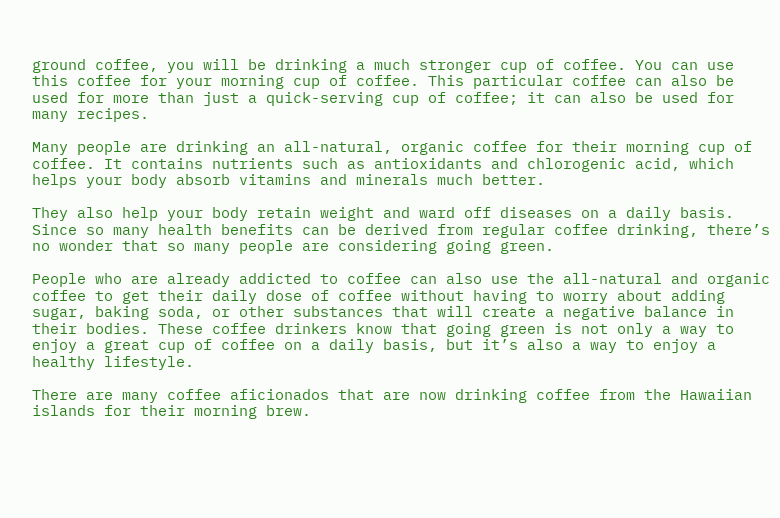ground coffee, you will be drinking a much stronger cup of coffee. You can use this coffee for your morning cup of coffee. This particular coffee can also be used for more than just a quick-serving cup of coffee; it can also be used for many recipes.

Many people are drinking an all-natural, organic coffee for their morning cup of coffee. It contains nutrients such as antioxidants and chlorogenic acid, which helps your body absorb vitamins and minerals much better.

They also help your body retain weight and ward off diseases on a daily basis. Since so many health benefits can be derived from regular coffee drinking, there’s no wonder that so many people are considering going green.

People who are already addicted to coffee can also use the all-natural and organic coffee to get their daily dose of coffee without having to worry about adding sugar, baking soda, or other substances that will create a negative balance in their bodies. These coffee drinkers know that going green is not only a way to enjoy a great cup of coffee on a daily basis, but it’s also a way to enjoy a healthy lifestyle.

There are many coffee aficionados that are now drinking coffee from the Hawaiian islands for their morning brew.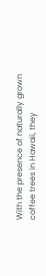With the presence of naturally grown coffee trees in Hawaii, they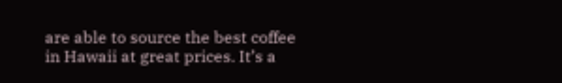are able to source the best coffee in Hawaii at great prices. It’s a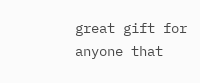great gift for anyone that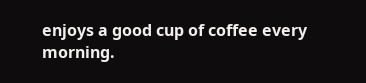enjoys a good cup of coffee every morning.